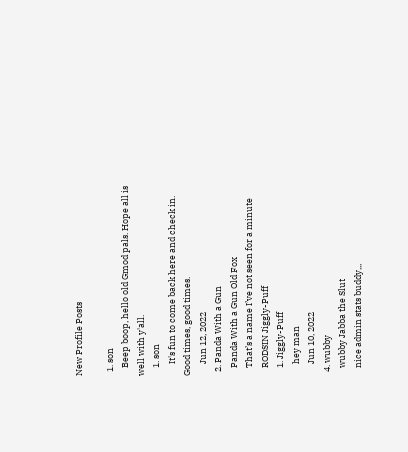New Profile Posts

  1. son
    Beep boop, hello old Gmod pals. Hope all is well with y'all.
    1. son
      It's fun to come back here and check in. Good times, good times.
      Jun 12, 2022
  2. Panda With a Gun
    Panda With a Gun Old Fox
    That’s a name I’ve not seen for a minute
    RODSIN Jiggly-Puff
    1. Jiggly-Puff
      hey man
      Jun 10, 2022
  4. wubby
    wubby Jabba the Slut
    nice admin stats buddy,,,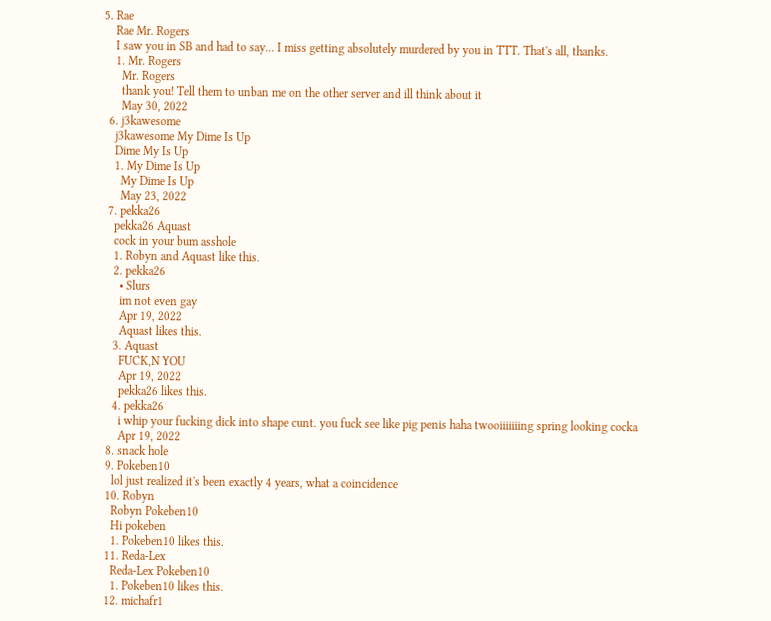5. Rae
    Rae Mr. Rogers
    I saw you in SB and had to say... I miss getting absolutely murdered by you in TTT. That's all, thanks.
    1. Mr. Rogers
      Mr. Rogers
      thank you! Tell them to unban me on the other server and ill think about it
      May 30, 2022
  6. j3kawesome
    j3kawesome My Dime Is Up
    Dime My Is Up
    1. My Dime Is Up
      My Dime Is Up
      May 23, 2022
  7. pekka26
    pekka26 Aquast
    cock in your bum asshole
    1. Robyn and Aquast like this.
    2. pekka26
      • Slurs
      im not even gay
      Apr 19, 2022
      Aquast likes this.
    3. Aquast
      FUCK,N YOU
      Apr 19, 2022
      pekka26 likes this.
    4. pekka26
      i whip your fucking dick into shape cunt. you fuck see like pig penis haha twooiiiiiiing spring looking cocka
      Apr 19, 2022
  8. snack hole
  9. Pokeben10
    lol just realized it's been exactly 4 years, what a coincidence
  10. Robyn
    Robyn Pokeben10
    Hi pokeben
    1. Pokeben10 likes this.
  11. Reda-Lex
    Reda-Lex Pokeben10
    1. Pokeben10 likes this.
  12. michafr1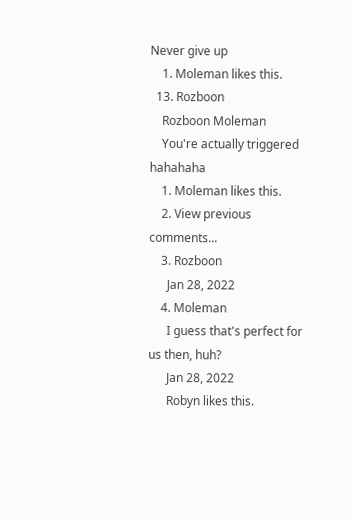Never give up
    1. Moleman likes this.
  13. Rozboon
    Rozboon Moleman
    You're actually triggered hahahaha
    1. Moleman likes this.
    2. View previous comments...
    3. Rozboon
      Jan 28, 2022
    4. Moleman
      I guess that's perfect for us then, huh?
      Jan 28, 2022
      Robyn likes this.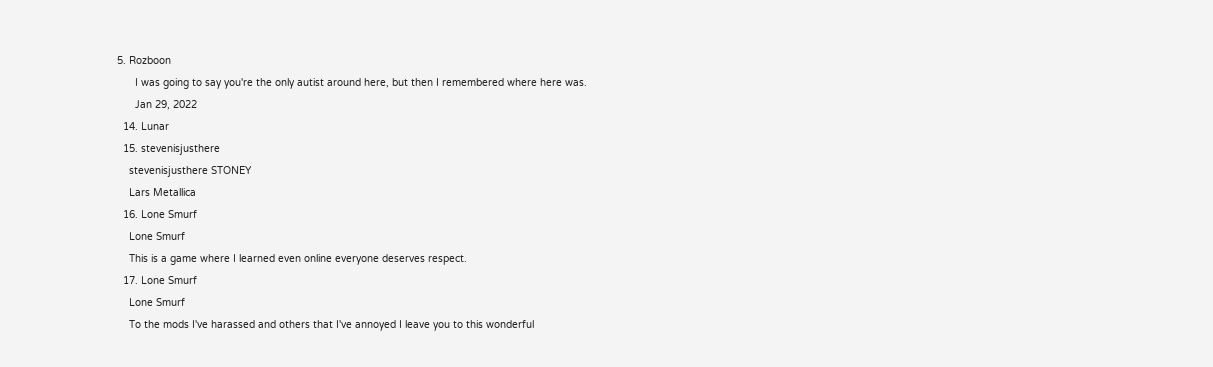5. Rozboon
      I was going to say you're the only autist around here, but then I remembered where here was.
      Jan 29, 2022
  14. Lunar
  15. stevenisjusthere
    stevenisjusthere STONEY
    Lars Metallica
  16. Lone Smurf
    Lone Smurf
    This is a game where I learned even online everyone deserves respect.
  17. Lone Smurf
    Lone Smurf
    To the mods I've harassed and others that I've annoyed I leave you to this wonderful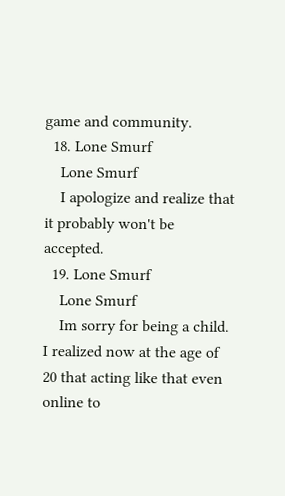game and community.
  18. Lone Smurf
    Lone Smurf
    I apologize and realize that it probably won't be accepted.
  19. Lone Smurf
    Lone Smurf
    Im sorry for being a child. I realized now at the age of 20 that acting like that even online to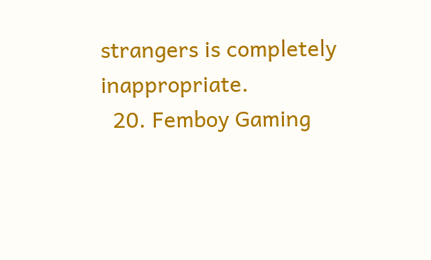strangers is completely inappropriate.
  20. Femboy Gaming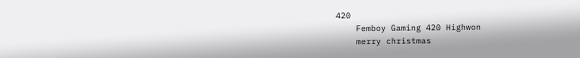420
    Femboy Gaming 420 Highwon
    merry christmas